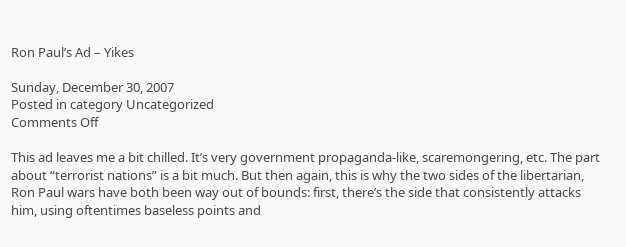Ron Paul’s Ad – Yikes

Sunday, December 30, 2007
Posted in category Uncategorized
Comments Off

This ad leaves me a bit chilled. It’s very government propaganda-like, scaremongering, etc. The part about “terrorist nations” is a bit much. But then again, this is why the two sides of the libertarian, Ron Paul wars have both been way out of bounds: first, there’s the side that consistently attacks him, using oftentimes baseless points and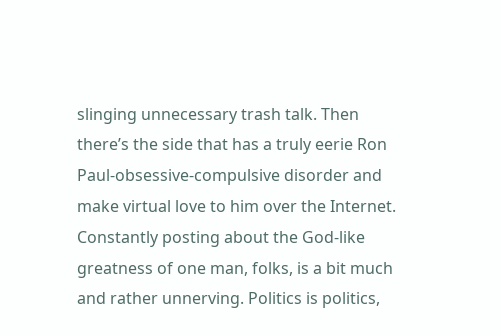slinging unnecessary trash talk. Then there’s the side that has a truly eerie Ron Paul-obsessive-compulsive disorder and make virtual love to him over the Internet. Constantly posting about the God-like greatness of one man, folks, is a bit much and rather unnerving. Politics is politics,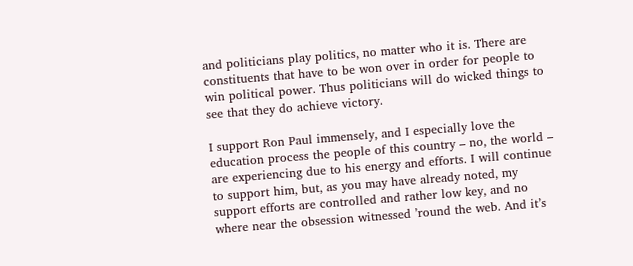and politicians play politics, no matter who it is. There are constituents that have to be won over in order for people to win political power. Thus politicians will do wicked things to see that they do achieve victory.

I support Ron Paul immensely, and I especially love the education process the people of this country – no, the world – are experiencing due to his energy and efforts. I will continue to support him, but, as you may have already noted, my support efforts are controlled and rather low key, and no where near the obsession witnessed ’round the web. And it’s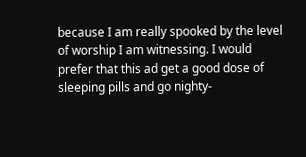because I am really spooked by the level of worship I am witnessing. I would prefer that this ad get a good dose of sleeping pills and go nighty-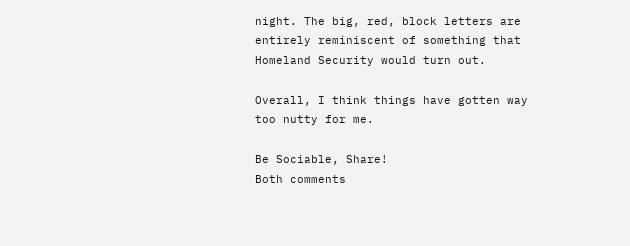night. The big, red, block letters are entirely reminiscent of something that Homeland Security would turn out.

Overall, I think things have gotten way too nutty for me.

Be Sociable, Share!
Both comments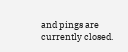and pings are currently closed.